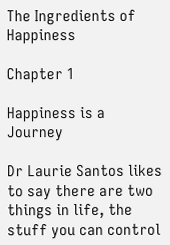The Ingredients of Happiness

Chapter 1

Happiness is a Journey

Dr Laurie Santos likes to say there are two things in life, the stuff you can control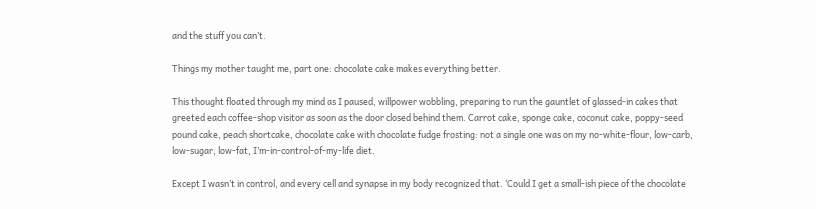and the stuff you can’t.

Things my mother taught me, part one: chocolate cake makes everything better.

This thought floated through my mind as I paused, willpower wobbling, preparing to run the gauntlet of glassed-in cakes that greeted each coffee-shop visitor as soon as the door closed behind them. Carrot cake, sponge cake, coconut cake, poppy-seed pound cake, peach shortcake, chocolate cake with chocolate fudge frosting: not a single one was on my no-white-flour, low-carb, low-sugar, low-fat, I’m-in-control-of-my-life diet.

Except I wasn’t in control, and every cell and synapse in my body recognized that. ‘Could I get a small-ish piece of the chocolate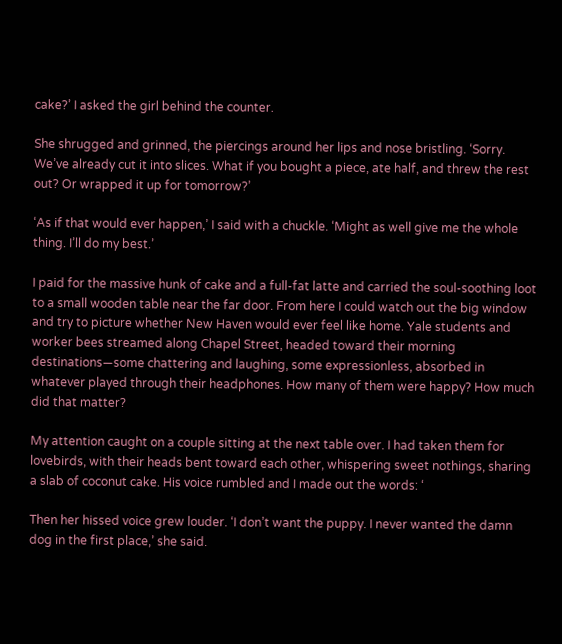cake?’ I asked the girl behind the counter.

She shrugged and grinned, the piercings around her lips and nose bristling. ‘Sorry. We’ve already cut it into slices. What if you bought a piece, ate half, and threw the rest out? Or wrapped it up for tomorrow?’

‘As if that would ever happen,’ I said with a chuckle. ‘Might as well give me the whole thing. I’ll do my best.’

I paid for the massive hunk of cake and a full-fat latte and carried the soul-soothing loot to a small wooden table near the far door. From here I could watch out the big window and try to picture whether New Haven would ever feel like home. Yale students and worker bees streamed along Chapel Street, headed toward their morning destinations—some chattering and laughing, some expressionless, absorbed in whatever played through their headphones. How many of them were happy? How much did that matter?

My attention caught on a couple sitting at the next table over. I had taken them for lovebirds, with their heads bent toward each other, whispering sweet nothings, sharing a slab of coconut cake. His voice rumbled and I made out the words: ‘

Then her hissed voice grew louder. ‘I don’t want the puppy. I never wanted the damn dog in the first place,’ she said.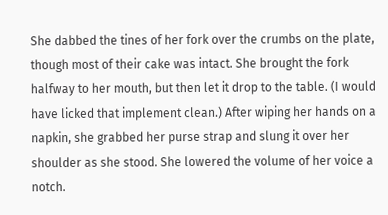She dabbed the tines of her fork over the crumbs on the plate, though most of their cake was intact. She brought the fork halfway to her mouth, but then let it drop to the table. (I would have licked that implement clean.) After wiping her hands on a napkin, she grabbed her purse strap and slung it over her shoulder as she stood. She lowered the volume of her voice a notch.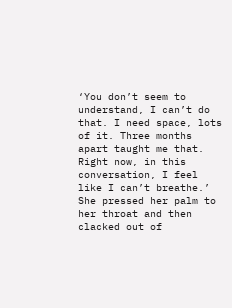‘You don’t seem to understand, I can’t do that. I need space, lots of it. Three months apart taught me that. Right now, in this conversation, I feel like I can’t breathe.’ She pressed her palm to her throat and then clacked out of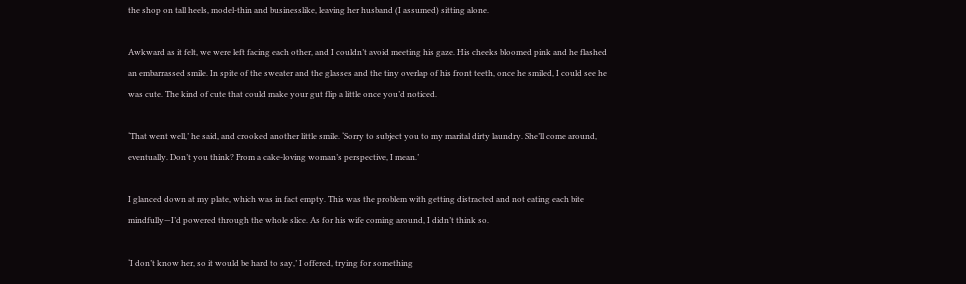the shop on tall heels, model-thin and businesslike, leaving her husband (I assumed) sitting alone.

Awkward as it felt, we were left facing each other, and I couldn’t avoid meeting his gaze. His cheeks bloomed pink and he flashed an embarrassed smile. In spite of the sweater and the glasses and the tiny overlap of his front teeth, once he smiled, I could see he was cute. The kind of cute that could make your gut flip a little once you’d noticed.

‘That went well,’ he said, and crooked another little smile. ‘Sorry to subject you to my marital dirty laundry. She’ll come around, eventually. Don’t you think? From a cake-loving woman’s perspective, I mean.’

I glanced down at my plate, which was in fact empty. This was the problem with getting distracted and not eating each bite mindfully—I’d powered through the whole slice. As for his wife coming around, I didn’t think so.

‘I don’t know her, so it would be hard to say,’ I offered, trying for something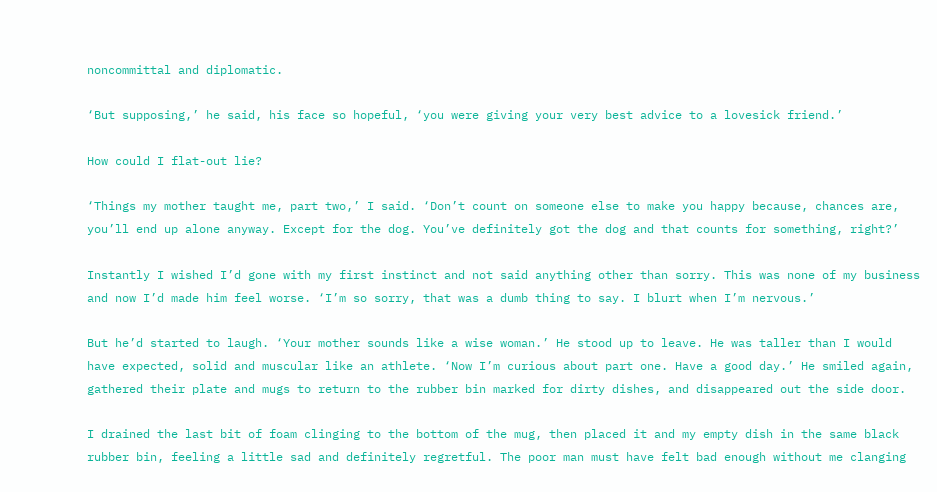noncommittal and diplomatic.

‘But supposing,’ he said, his face so hopeful, ‘you were giving your very best advice to a lovesick friend.’

How could I flat-out lie?

‘Things my mother taught me, part two,’ I said. ‘Don’t count on someone else to make you happy because, chances are, you’ll end up alone anyway. Except for the dog. You’ve definitely got the dog and that counts for something, right?’

Instantly I wished I’d gone with my first instinct and not said anything other than sorry. This was none of my business and now I’d made him feel worse. ‘I’m so sorry, that was a dumb thing to say. I blurt when I’m nervous.’

But he’d started to laugh. ‘Your mother sounds like a wise woman.’ He stood up to leave. He was taller than I would have expected, solid and muscular like an athlete. ‘Now I’m curious about part one. Have a good day.’ He smiled again, gathered their plate and mugs to return to the rubber bin marked for dirty dishes, and disappeared out the side door.

I drained the last bit of foam clinging to the bottom of the mug, then placed it and my empty dish in the same black rubber bin, feeling a little sad and definitely regretful. The poor man must have felt bad enough without me clanging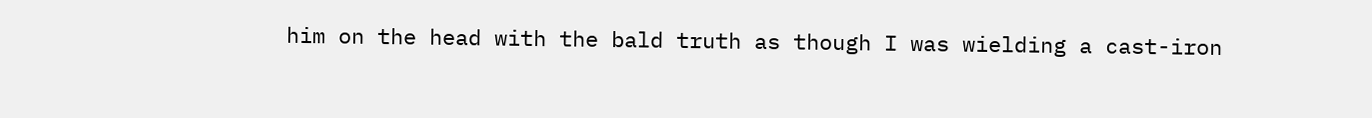him on the head with the bald truth as though I was wielding a cast-iron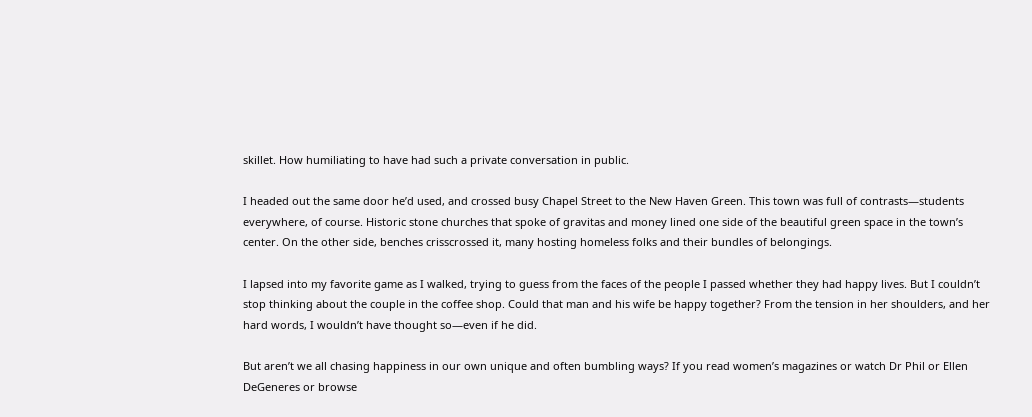skillet. How humiliating to have had such a private conversation in public.

I headed out the same door he’d used, and crossed busy Chapel Street to the New Haven Green. This town was full of contrasts—students everywhere, of course. Historic stone churches that spoke of gravitas and money lined one side of the beautiful green space in the town’s center. On the other side, benches crisscrossed it, many hosting homeless folks and their bundles of belongings.

I lapsed into my favorite game as I walked, trying to guess from the faces of the people I passed whether they had happy lives. But I couldn’t stop thinking about the couple in the coffee shop. Could that man and his wife be happy together? From the tension in her shoulders, and her hard words, I wouldn’t have thought so—even if he did.

But aren’t we all chasing happiness in our own unique and often bumbling ways? If you read women’s magazines or watch Dr Phil or Ellen DeGeneres or browse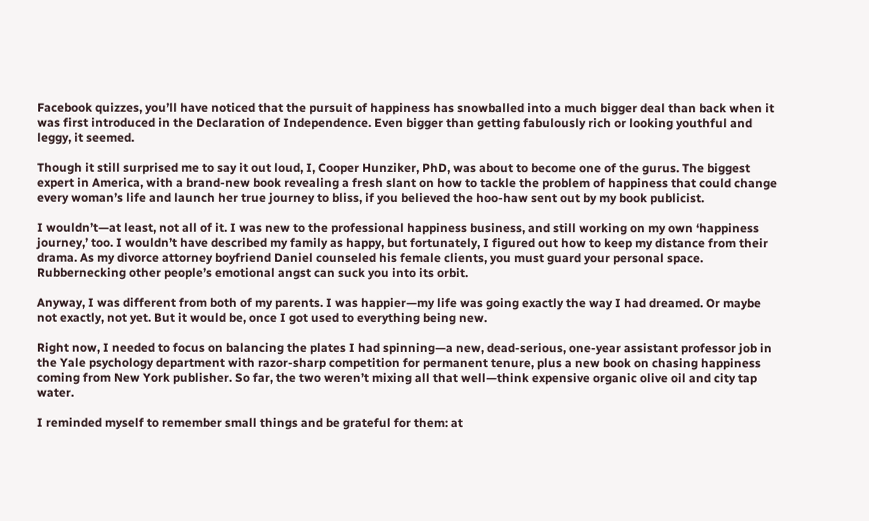Facebook quizzes, you’ll have noticed that the pursuit of happiness has snowballed into a much bigger deal than back when it was first introduced in the Declaration of Independence. Even bigger than getting fabulously rich or looking youthful and leggy, it seemed.

Though it still surprised me to say it out loud, I, Cooper Hunziker, PhD, was about to become one of the gurus. The biggest expert in America, with a brand-new book revealing a fresh slant on how to tackle the problem of happiness that could change every woman’s life and launch her true journey to bliss, if you believed the hoo-haw sent out by my book publicist.

I wouldn’t—at least, not all of it. I was new to the professional happiness business, and still working on my own ‘happiness journey,’ too. I wouldn’t have described my family as happy, but fortunately, I figured out how to keep my distance from their drama. As my divorce attorney boyfriend Daniel counseled his female clients, you must guard your personal space. Rubbernecking other people’s emotional angst can suck you into its orbit.

Anyway, I was different from both of my parents. I was happier—my life was going exactly the way I had dreamed. Or maybe not exactly, not yet. But it would be, once I got used to everything being new.

Right now, I needed to focus on balancing the plates I had spinning—a new, dead-serious, one-year assistant professor job in the Yale psychology department with razor-sharp competition for permanent tenure, plus a new book on chasing happiness coming from New York publisher. So far, the two weren’t mixing all that well—think expensive organic olive oil and city tap water.

I reminded myself to remember small things and be grateful for them: at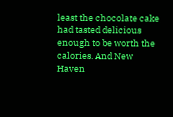least the chocolate cake had tasted delicious enough to be worth the calories. And New Haven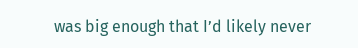was big enough that I’d likely never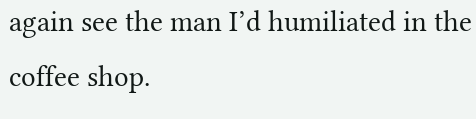again see the man I’d humiliated in the coffee shop.